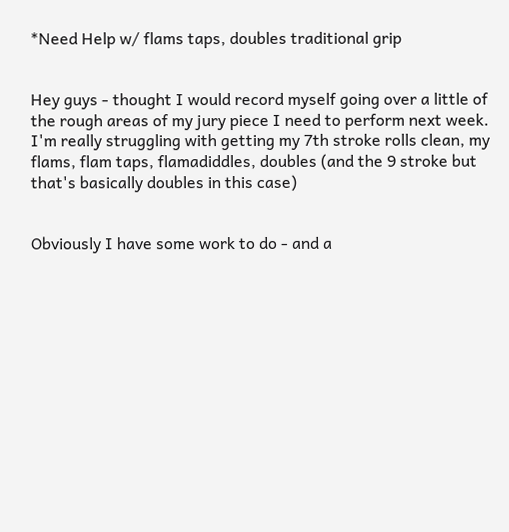*Need Help w/ flams taps, doubles traditional grip


Hey guys - thought I would record myself going over a little of the rough areas of my jury piece I need to perform next week. I'm really struggling with getting my 7th stroke rolls clean, my flams, flam taps, flamadiddles, doubles (and the 9 stroke but that's basically doubles in this case)


Obviously I have some work to do - and a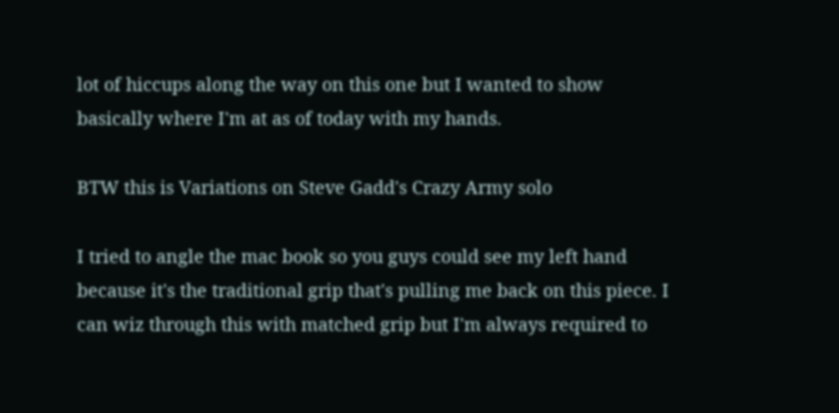lot of hiccups along the way on this one but I wanted to show basically where I'm at as of today with my hands.

BTW this is Variations on Steve Gadd's Crazy Army solo

I tried to angle the mac book so you guys could see my left hand because it's the traditional grip that's pulling me back on this piece. I can wiz through this with matched grip but I'm always required to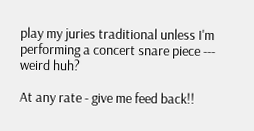play my juries traditional unless I'm performing a concert snare piece --- weird huh?

At any rate - give me feed back!!